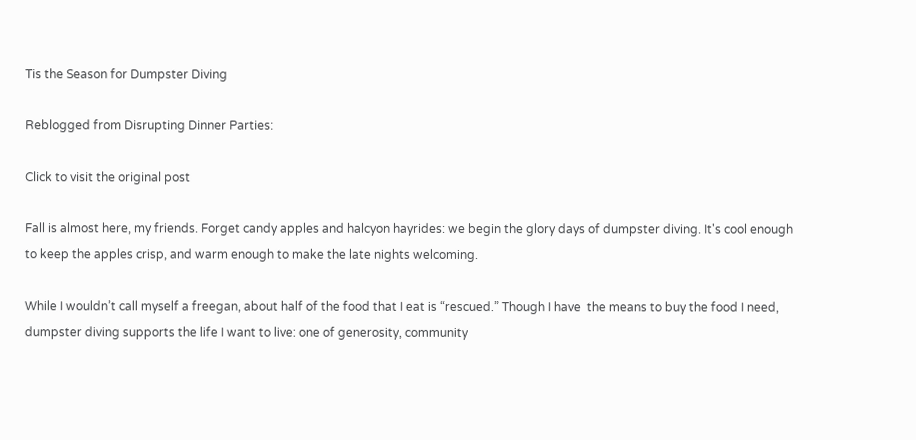Tis the Season for Dumpster Diving

Reblogged from Disrupting Dinner Parties:

Click to visit the original post

Fall is almost here, my friends. Forget candy apples and halcyon hayrides: we begin the glory days of dumpster diving. It's cool enough to keep the apples crisp, and warm enough to make the late nights welcoming.

While I wouldn’t call myself a freegan, about half of the food that I eat is “rescued.” Though I have  the means to buy the food I need, dumpster diving supports the life I want to live: one of generosity, community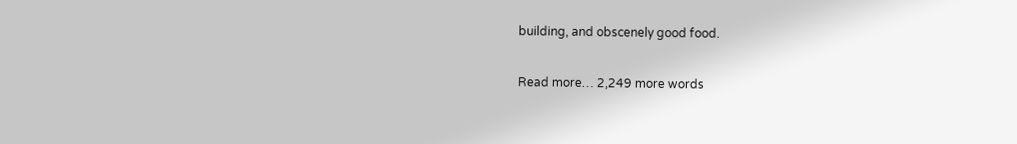building, and obscenely good food.

Read more… 2,249 more words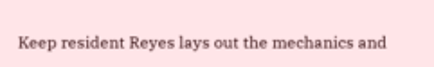Keep resident Reyes lays out the mechanics and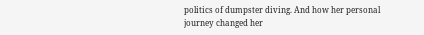politics of dumpster diving. And how her personal journey changed her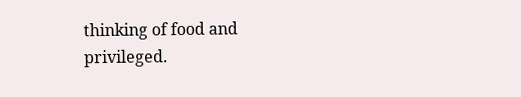thinking of food and privileged.